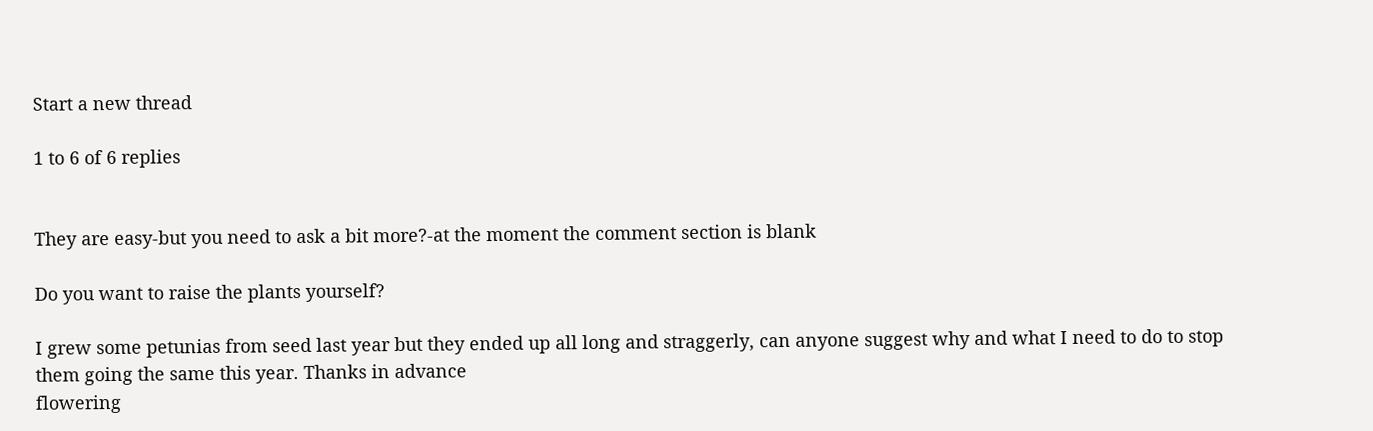Start a new thread

1 to 6 of 6 replies


They are easy-but you need to ask a bit more?-at the moment the comment section is blank

Do you want to raise the plants yourself?

I grew some petunias from seed last year but they ended up all long and straggerly, can anyone suggest why and what I need to do to stop them going the same this year. Thanks in advance
flowering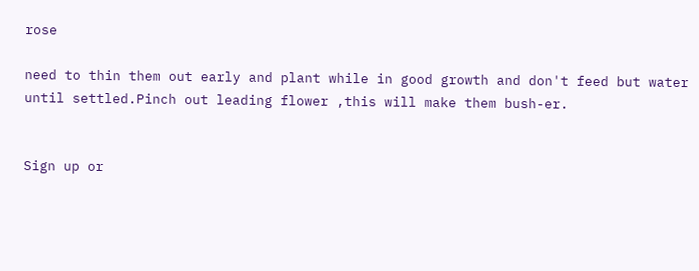rose

need to thin them out early and plant while in good growth and don't feed but water until settled.Pinch out leading flower ,this will make them bush-er.


Sign up or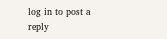log in to post a reply